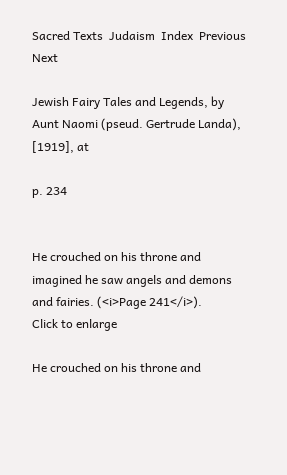Sacred Texts  Judaism  Index  Previous  Next

Jewish Fairy Tales and Legends, by Aunt Naomi (pseud. Gertrude Landa), [1919], at

p. 234


He crouched on his throne and imagined he saw angels and demons and fairies. (<i>Page 241</i>).
Click to enlarge

He crouched on his throne and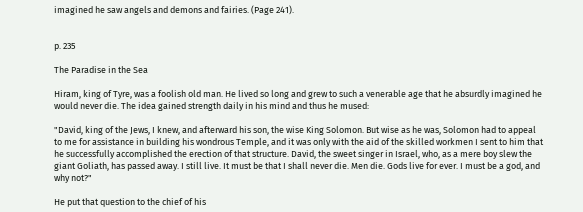imagined he saw angels and demons and fairies. (Page 241).


p. 235

The Paradise in the Sea

Hiram, king of Tyre, was a foolish old man. He lived so long and grew to such a venerable age that he absurdly imagined he would never die. The idea gained strength daily in his mind and thus he mused:

"David, king of the Jews, I knew, and afterward his son, the wise King Solomon. But wise as he was, Solomon had to appeal to me for assistance in building his wondrous Temple, and it was only with the aid of the skilled workmen I sent to him that he successfully accomplished the erection of that structure. David, the sweet singer in Israel, who, as a mere boy slew the giant Goliath, has passed away. I still live. It must be that I shall never die. Men die. Gods live for ever. I must be a god, and why not?"

He put that question to the chief of his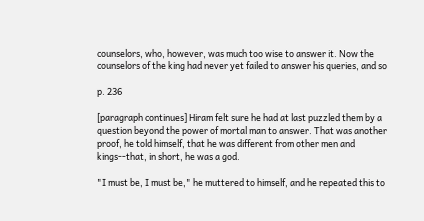counselors, who, however, was much too wise to answer it. Now the counselors of the king had never yet failed to answer his queries, and so

p. 236

[paragraph continues] Hiram felt sure he had at last puzzled them by a question beyond the power of mortal man to answer. That was another proof, he told himself, that he was different from other men and kings--that, in short, he was a god.

"I must be, I must be," he muttered to himself, and he repeated this to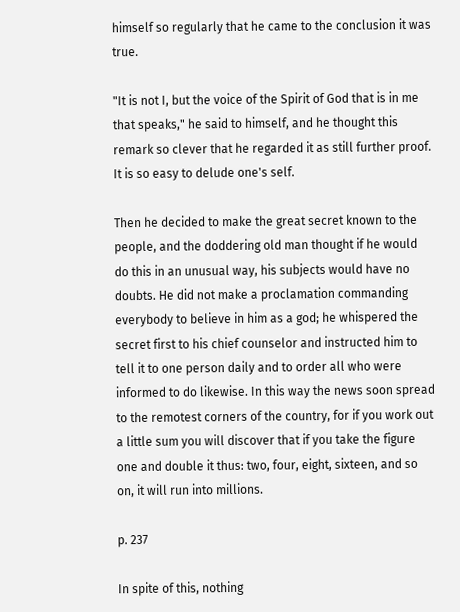himself so regularly that he came to the conclusion it was true.

"It is not I, but the voice of the Spirit of God that is in me that speaks," he said to himself, and he thought this remark so clever that he regarded it as still further proof. It is so easy to delude one's self.

Then he decided to make the great secret known to the people, and the doddering old man thought if he would do this in an unusual way, his subjects would have no doubts. He did not make a proclamation commanding everybody to believe in him as a god; he whispered the secret first to his chief counselor and instructed him to tell it to one person daily and to order all who were informed to do likewise. In this way the news soon spread to the remotest corners of the country, for if you work out a little sum you will discover that if you take the figure one and double it thus: two, four, eight, sixteen, and so on, it will run into millions.

p. 237

In spite of this, nothing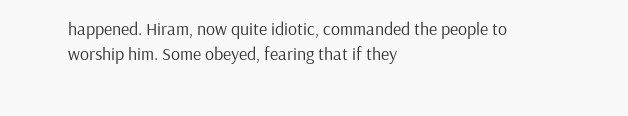happened. Hiram, now quite idiotic, commanded the people to worship him. Some obeyed, fearing that if they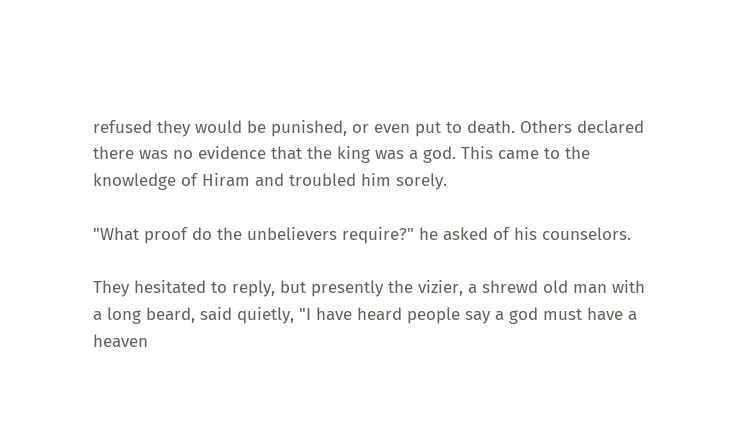refused they would be punished, or even put to death. Others declared there was no evidence that the king was a god. This came to the knowledge of Hiram and troubled him sorely.

"What proof do the unbelievers require?" he asked of his counselors.

They hesitated to reply, but presently the vizier, a shrewd old man with a long beard, said quietly, "I have heard people say a god must have a heaven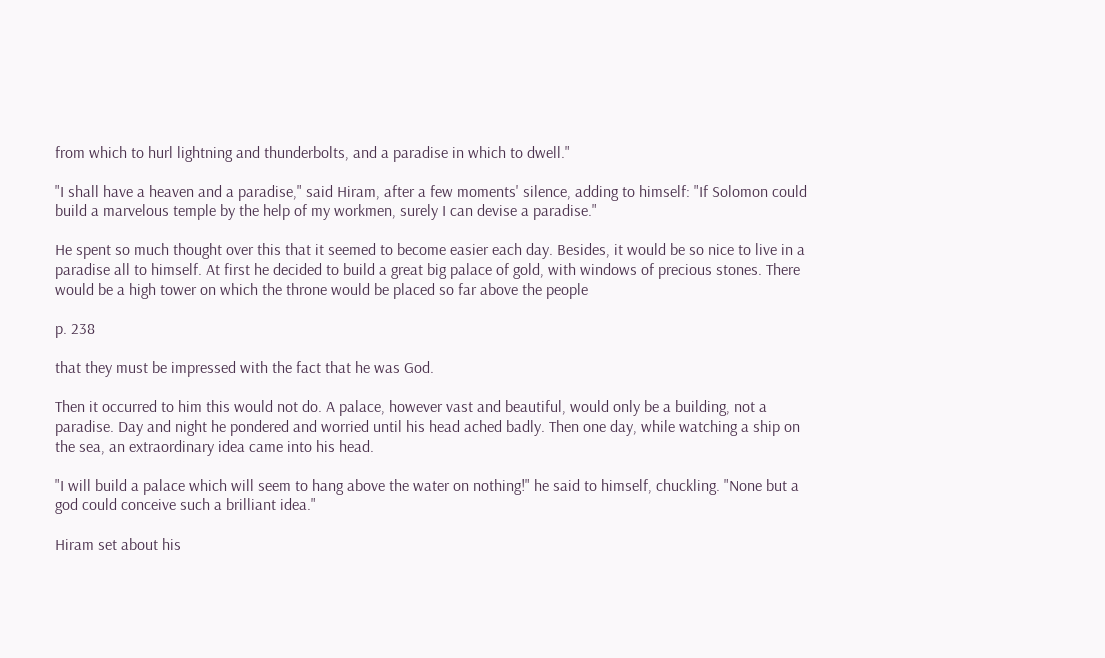from which to hurl lightning and thunderbolts, and a paradise in which to dwell."

"I shall have a heaven and a paradise," said Hiram, after a few moments' silence, adding to himself: "If Solomon could build a marvelous temple by the help of my workmen, surely I can devise a paradise."

He spent so much thought over this that it seemed to become easier each day. Besides, it would be so nice to live in a paradise all to himself. At first he decided to build a great big palace of gold, with windows of precious stones. There would be a high tower on which the throne would be placed so far above the people

p. 238

that they must be impressed with the fact that he was God.

Then it occurred to him this would not do. A palace, however vast and beautiful, would only be a building, not a paradise. Day and night he pondered and worried until his head ached badly. Then one day, while watching a ship on the sea, an extraordinary idea came into his head.

"I will build a palace which will seem to hang above the water on nothing!" he said to himself, chuckling. "None but a god could conceive such a brilliant idea."

Hiram set about his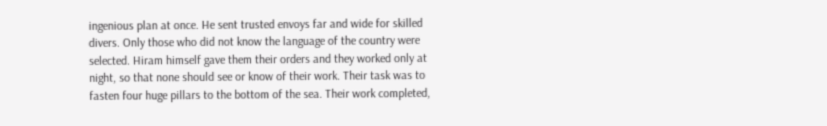ingenious plan at once. He sent trusted envoys far and wide for skilled divers. Only those who did not know the language of the country were selected. Hiram himself gave them their orders and they worked only at night, so that none should see or know of their work. Their task was to fasten four huge pillars to the bottom of the sea. Their work completed,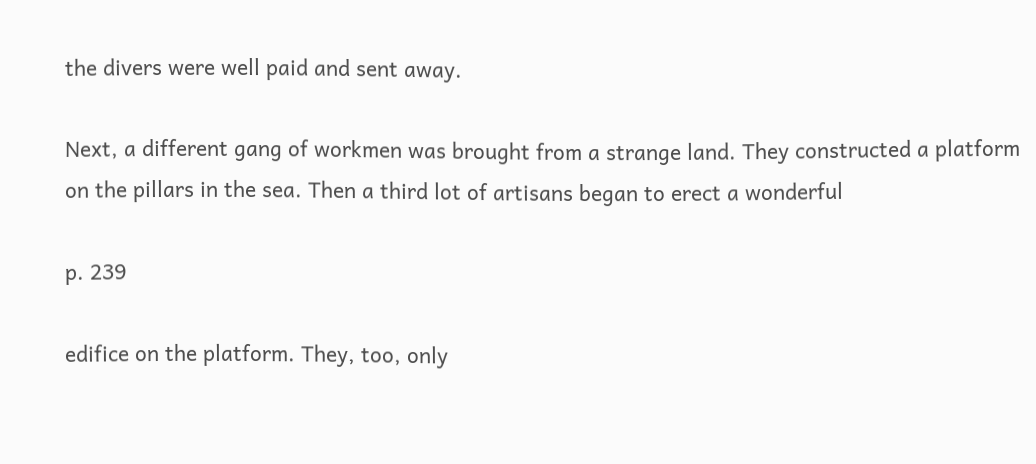the divers were well paid and sent away.

Next, a different gang of workmen was brought from a strange land. They constructed a platform on the pillars in the sea. Then a third lot of artisans began to erect a wonderful

p. 239

edifice on the platform. They, too, only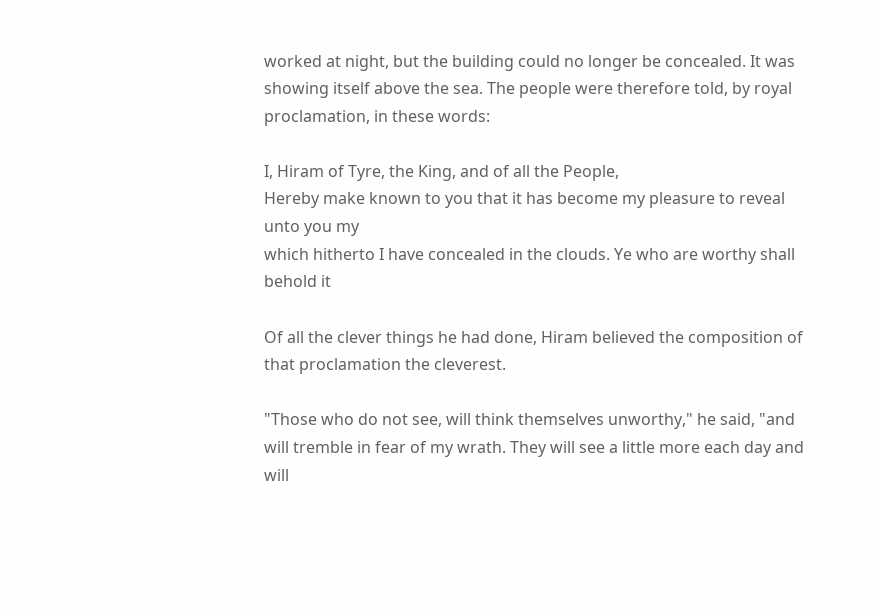worked at night, but the building could no longer be concealed. It was showing itself above the sea. The people were therefore told, by royal proclamation, in these words:

I, Hiram of Tyre, the King, and of all the People,
Hereby make known to you that it has become my pleasure to reveal unto you my
which hitherto I have concealed in the clouds. Ye who are worthy shall behold it

Of all the clever things he had done, Hiram believed the composition of that proclamation the cleverest.

"Those who do not see, will think themselves unworthy," he said, "and will tremble in fear of my wrath. They will see a little more each day and will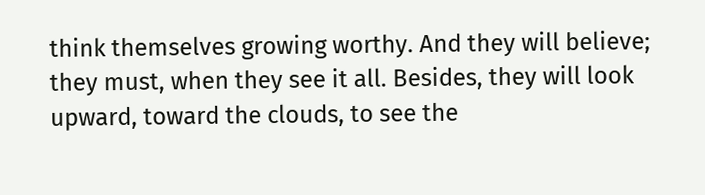think themselves growing worthy. And they will believe; they must, when they see it all. Besides, they will look upward, toward the clouds, to see the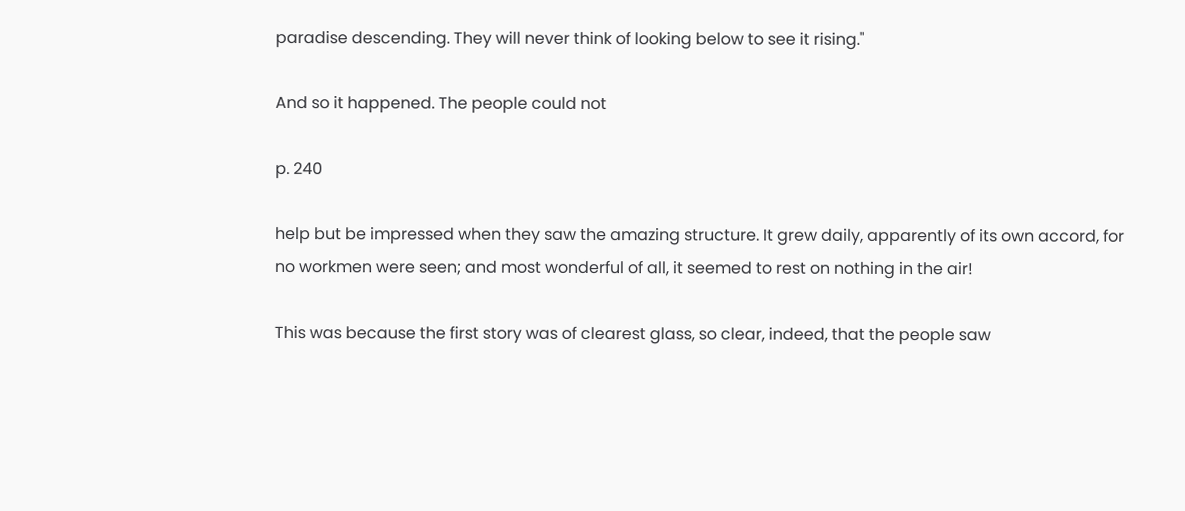paradise descending. They will never think of looking below to see it rising."

And so it happened. The people could not

p. 240

help but be impressed when they saw the amazing structure. It grew daily, apparently of its own accord, for no workmen were seen; and most wonderful of all, it seemed to rest on nothing in the air!

This was because the first story was of clearest glass, so clear, indeed, that the people saw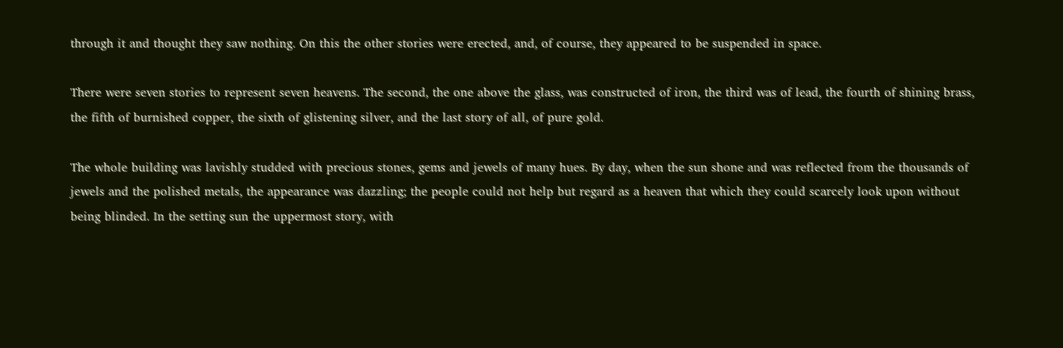through it and thought they saw nothing. On this the other stories were erected, and, of course, they appeared to be suspended in space.

There were seven stories to represent seven heavens. The second, the one above the glass, was constructed of iron, the third was of lead, the fourth of shining brass, the fifth of burnished copper, the sixth of glistening silver, and the last story of all, of pure gold.

The whole building was lavishly studded with precious stones, gems and jewels of many hues. By day, when the sun shone and was reflected from the thousands of jewels and the polished metals, the appearance was dazzling; the people could not help but regard as a heaven that which they could scarcely look upon without being blinded. In the setting sun the uppermost story, with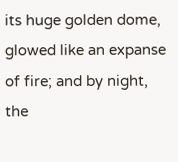its huge golden dome, glowed like an expanse of fire; and by night, the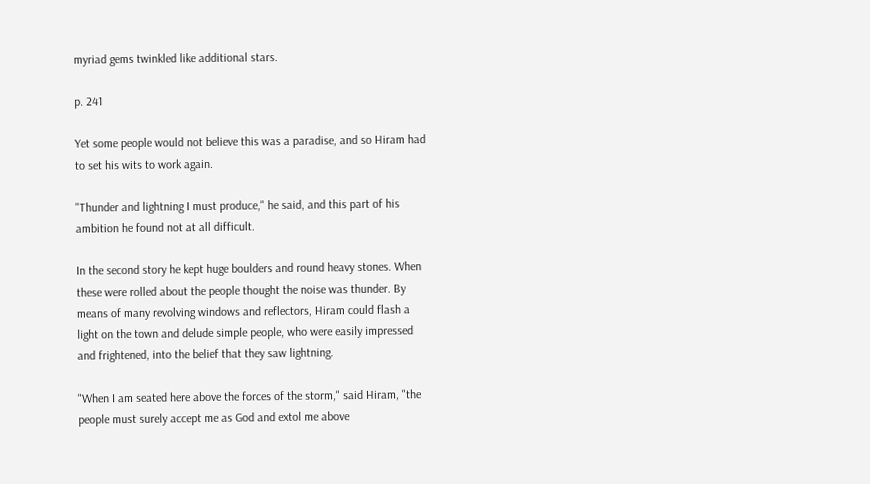myriad gems twinkled like additional stars.

p. 241

Yet some people would not believe this was a paradise, and so Hiram had to set his wits to work again.

"Thunder and lightning I must produce," he said, and this part of his ambition he found not at all difficult.

In the second story he kept huge boulders and round heavy stones. When these were rolled about the people thought the noise was thunder. By means of many revolving windows and reflectors, Hiram could flash a light on the town and delude simple people, who were easily impressed and frightened, into the belief that they saw lightning.

"When I am seated here above the forces of the storm," said Hiram, "the people must surely accept me as God and extol me above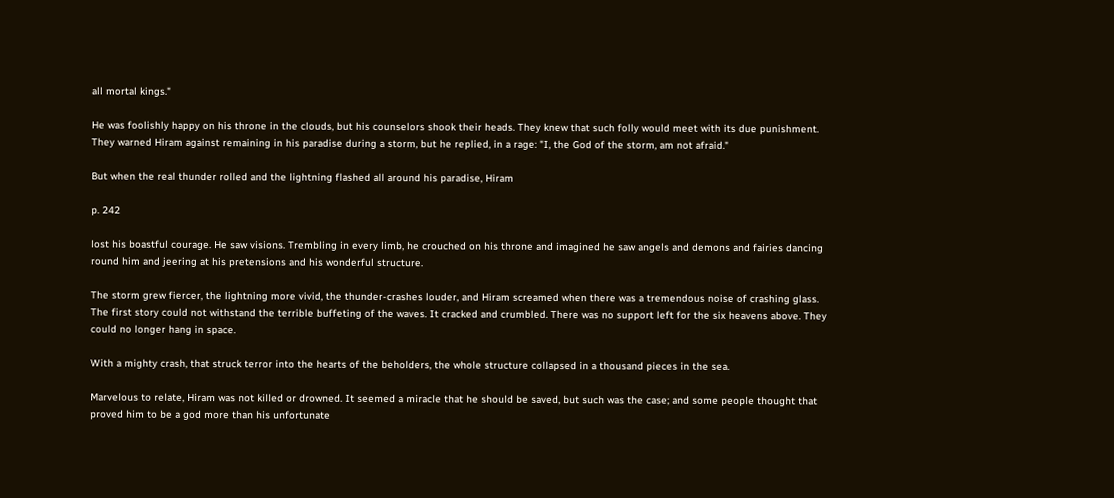all mortal kings."

He was foolishly happy on his throne in the clouds, but his counselors shook their heads. They knew that such folly would meet with its due punishment. They warned Hiram against remaining in his paradise during a storm, but he replied, in a rage: "I, the God of the storm, am not afraid."

But when the real thunder rolled and the lightning flashed all around his paradise, Hiram

p. 242

lost his boastful courage. He saw visions. Trembling in every limb, he crouched on his throne and imagined he saw angels and demons and fairies dancing round him and jeering at his pretensions and his wonderful structure.

The storm grew fiercer, the lightning more vivid, the thunder-crashes louder, and Hiram screamed when there was a tremendous noise of crashing glass. The first story could not withstand the terrible buffeting of the waves. It cracked and crumbled. There was no support left for the six heavens above. They could no longer hang in space.

With a mighty crash, that struck terror into the hearts of the beholders, the whole structure collapsed in a thousand pieces in the sea.

Marvelous to relate, Hiram was not killed or drowned. It seemed a miracle that he should be saved, but such was the case; and some people thought that proved him to be a god more than his unfortunate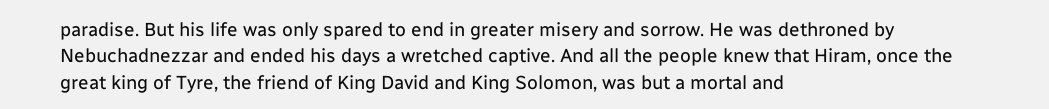paradise. But his life was only spared to end in greater misery and sorrow. He was dethroned by Nebuchadnezzar and ended his days a wretched captive. And all the people knew that Hiram, once the great king of Tyre, the friend of King David and King Solomon, was but a mortal and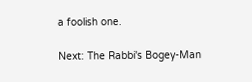a foolish one.

Next: The Rabbi's Bogey-Man